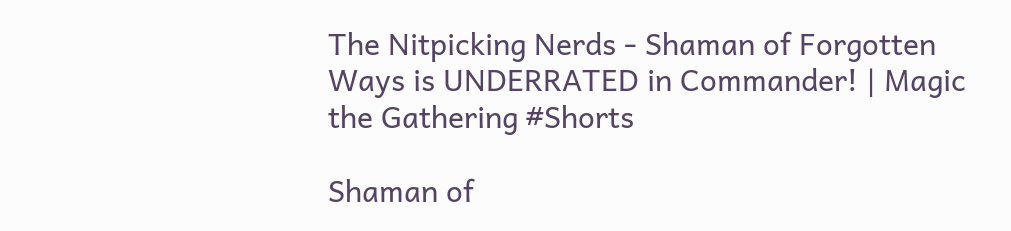The Nitpicking Nerds - Shaman of Forgotten Ways is UNDERRATED in Commander! | Magic the Gathering #Shorts

Shaman of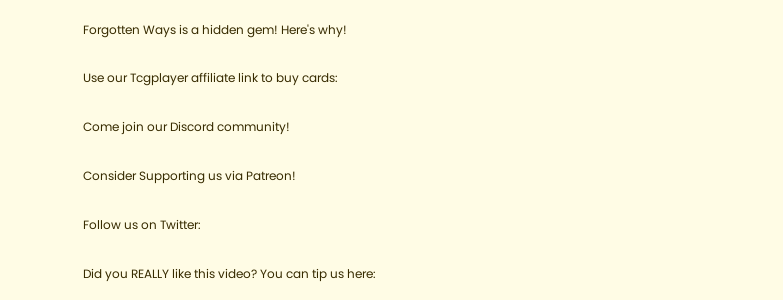Forgotten Ways is a hidden gem! Here's why!

Use our Tcgplayer affiliate link to buy cards:

Come join our Discord community!

Consider Supporting us via Patreon!

Follow us on Twitter:

Did you REALLY like this video? You can tip us here: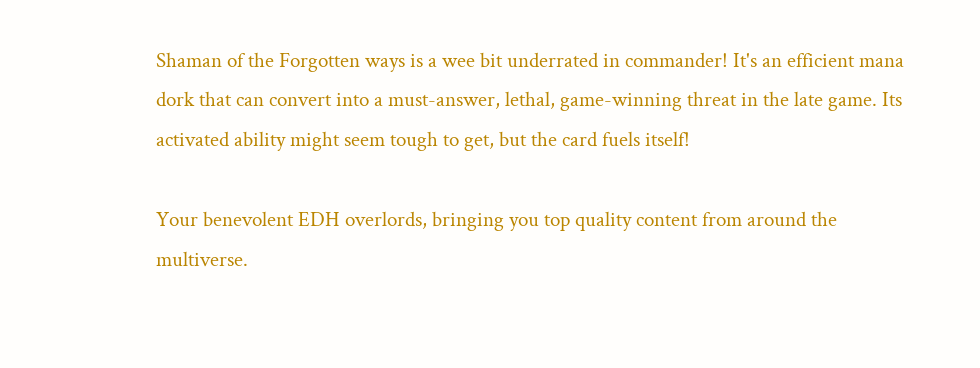Shaman of the Forgotten ways is a wee bit underrated in commander! It's an efficient mana dork that can convert into a must-answer, lethal, game-winning threat in the late game. Its activated ability might seem tough to get, but the card fuels itself!

Your benevolent EDH overlords, bringing you top quality content from around the multiverse.